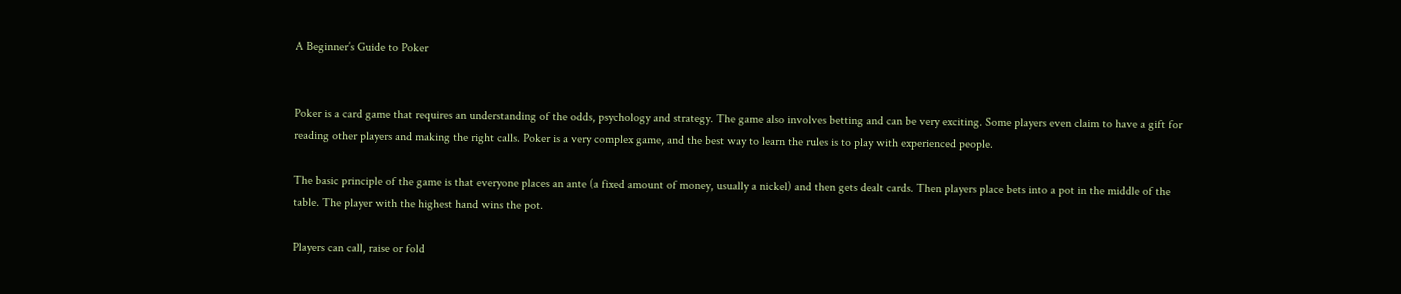A Beginner’s Guide to Poker


Poker is a card game that requires an understanding of the odds, psychology and strategy. The game also involves betting and can be very exciting. Some players even claim to have a gift for reading other players and making the right calls. Poker is a very complex game, and the best way to learn the rules is to play with experienced people.

The basic principle of the game is that everyone places an ante (a fixed amount of money, usually a nickel) and then gets dealt cards. Then players place bets into a pot in the middle of the table. The player with the highest hand wins the pot.

Players can call, raise or fold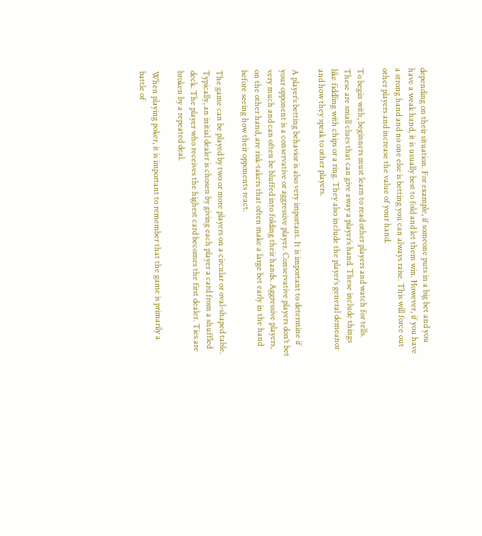depending on their situation. For example, if someone puts in a big bet and you have a weak hand, it is usually best to fold and let them win. However, if you have a strong hand and no one else is betting you can always raise. This will force out other players and increase the value of your hand.

To begin with, beginners must learn to read other players and watch for tells. These are small clues that can give away a player’s hand. These include things like fiddling with chips or a ring. They also include the player’s general demeanor and how they speak to other players.

A player’s betting behavior is also very important. It is important to determine if your opponent is a conservative or aggressive player. Conservative players don’t bet very much and can often be bluffed into folding their hands. Aggressive players, on the other hand, are risk-takers that often make a large bet early in the hand before seeing how their opponents react.

The game can be played by two or more players on a circular or oval-shaped table. Typically, an initial dealer is chosen by giving each player a card from a shuffled deck. The player who receives the highest card becomes the first dealer. Ties are broken by a repeated deal.

When playing poker, it is important to remember that the game is primarily a battle of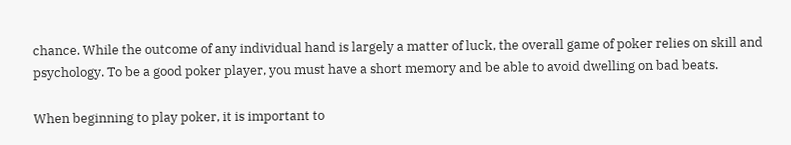chance. While the outcome of any individual hand is largely a matter of luck, the overall game of poker relies on skill and psychology. To be a good poker player, you must have a short memory and be able to avoid dwelling on bad beats.

When beginning to play poker, it is important to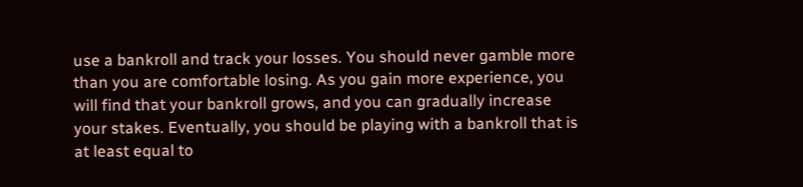use a bankroll and track your losses. You should never gamble more than you are comfortable losing. As you gain more experience, you will find that your bankroll grows, and you can gradually increase your stakes. Eventually, you should be playing with a bankroll that is at least equal to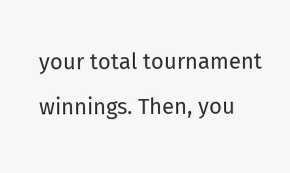your total tournament winnings. Then, you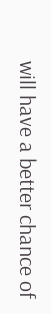will have a better chance of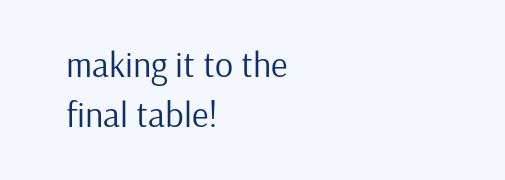making it to the final table!